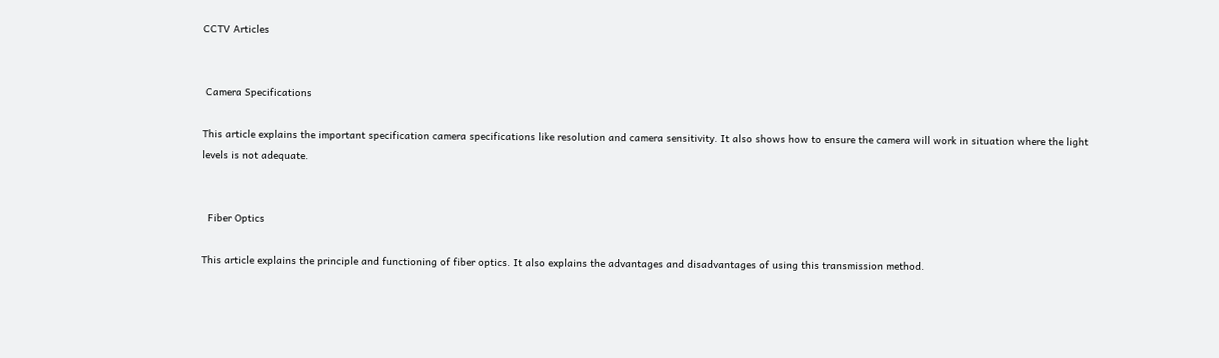CCTV Articles


 Camera Specifications

This article explains the important specification camera specifications like resolution and camera sensitivity. It also shows how to ensure the camera will work in situation where the light levels is not adequate.


  Fiber Optics

This article explains the principle and functioning of fiber optics. It also explains the advantages and disadvantages of using this transmission method.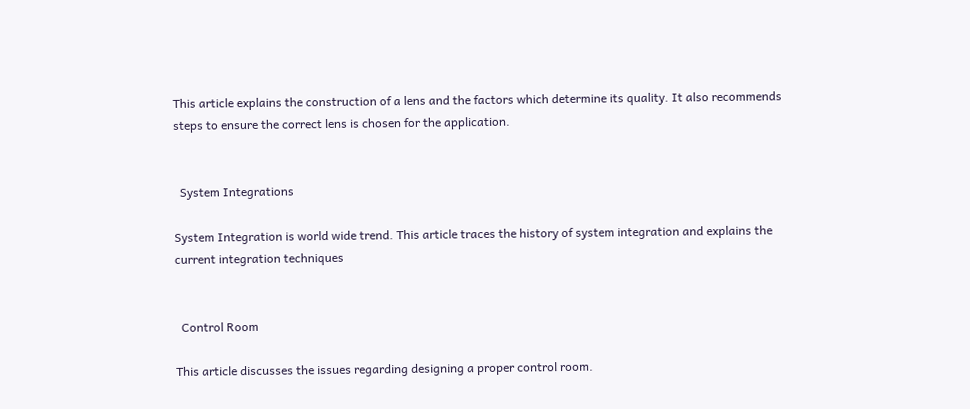This article explains the construction of a lens and the factors which determine its quality. It also recommends steps to ensure the correct lens is chosen for the application.


  System Integrations

System Integration is world wide trend. This article traces the history of system integration and explains the current integration techniques


  Control Room

This article discusses the issues regarding designing a proper control room.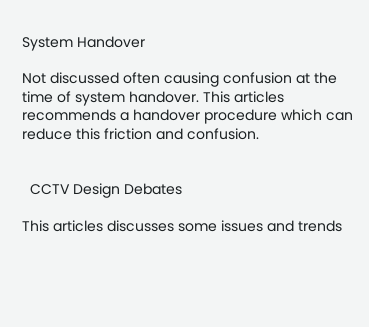System Handover

Not discussed often causing confusion at the time of system handover. This articles recommends a handover procedure which can reduce this friction and confusion.


  CCTV Design Debates

This articles discusses some issues and trends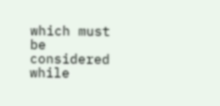which must be considered while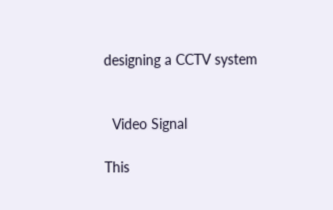designing a CCTV system


  Video Signal

This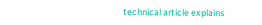technical article explains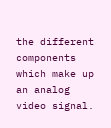the different components which make up an analog video signal.